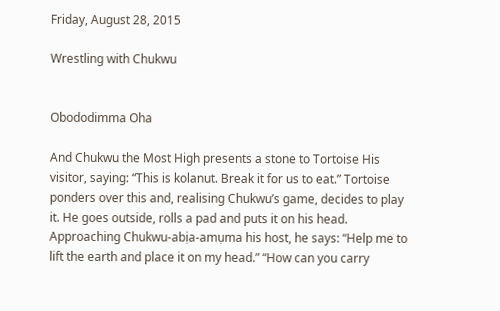Friday, August 28, 2015

Wrestling with Chukwu


Obododimma Oha

And Chukwu the Most High presents a stone to Tortoise His visitor, saying: “This is kolanut. Break it for us to eat.” Tortoise ponders over this and, realising Chukwu’s game, decides to play it. He goes outside, rolls a pad and puts it on his head. Approaching Chukwu-abịa-amụma his host, he says: “Help me to lift the earth and place it on my head.” “How can you carry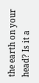the earth on your head? Is it a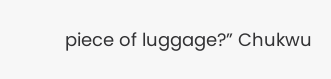piece of luggage?” Chukwu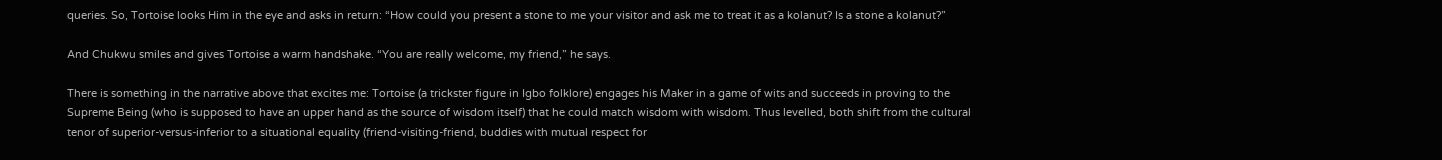queries. So, Tortoise looks Him in the eye and asks in return: “How could you present a stone to me your visitor and ask me to treat it as a kolanut? Is a stone a kolanut?”

And Chukwu smiles and gives Tortoise a warm handshake. “You are really welcome, my friend,” he says.

There is something in the narrative above that excites me: Tortoise (a trickster figure in Igbo folklore) engages his Maker in a game of wits and succeeds in proving to the Supreme Being (who is supposed to have an upper hand as the source of wisdom itself) that he could match wisdom with wisdom. Thus levelled, both shift from the cultural tenor of superior-versus-inferior to a situational equality (friend-visiting-friend, buddies with mutual respect for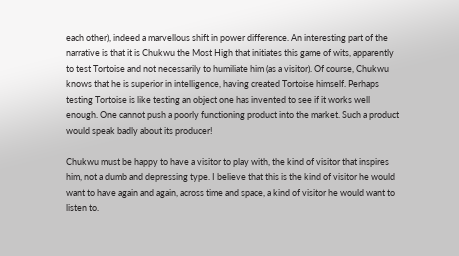each other), indeed a marvellous shift in power difference. An interesting part of the narrative is that it is Chukwu the Most High that initiates this game of wits, apparently to test Tortoise and not necessarily to humiliate him (as a visitor). Of course, Chukwu knows that he is superior in intelligence, having created Tortoise himself. Perhaps testing Tortoise is like testing an object one has invented to see if it works well enough. One cannot push a poorly functioning product into the market. Such a product would speak badly about its producer!

Chukwu must be happy to have a visitor to play with, the kind of visitor that inspires him, not a dumb and depressing type. I believe that this is the kind of visitor he would want to have again and again, across time and space, a kind of visitor he would want to listen to.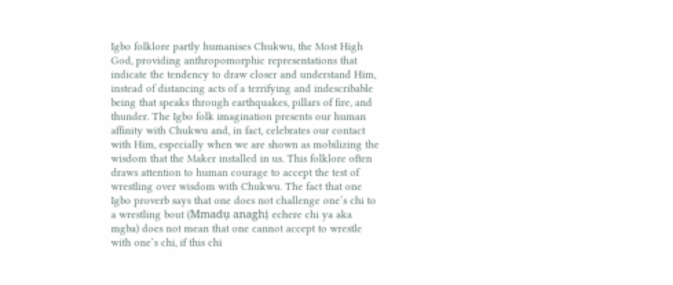Igbo folklore partly humanises Chukwu, the Most High God, providing anthropomorphic representations that indicate the tendency to draw closer and understand Him, instead of distancing acts of a terrifying and indescribable being that speaks through earthquakes, pillars of fire, and thunder. The Igbo folk imagination presents our human affinity with Chukwu and, in fact, celebrates our contact with Him, especially when we are shown as mobilizing the wisdom that the Maker installed in us. This folklore often draws attention to human courage to accept the test of wrestling over wisdom with Chukwu. The fact that one Igbo proverb says that one does not challenge one’s chi to a wrestling bout (Mmadụ anaghị echere chi ya aka mgba) does not mean that one cannot accept to wrestle with one’s chi, if this chi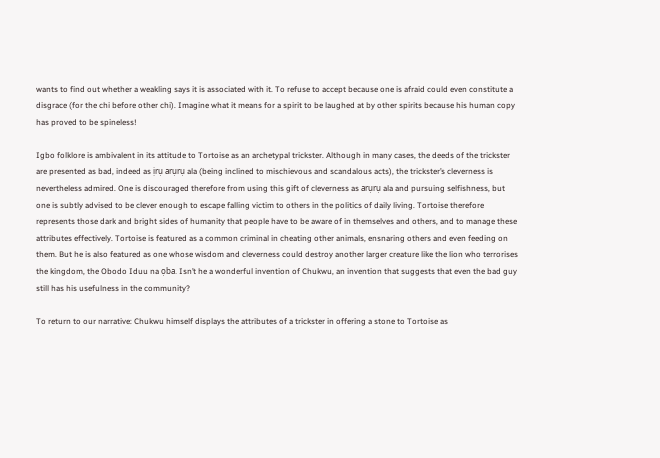wants to find out whether a weakling says it is associated with it. To refuse to accept because one is afraid could even constitute a disgrace (for the chi before other chi). Imagine what it means for a spirit to be laughed at by other spirits because his human copy has proved to be spineless!

Igbo folklore is ambivalent in its attitude to Tortoise as an archetypal trickster. Although in many cases, the deeds of the trickster are presented as bad, indeed as ịrụ arụrụ ala (being inclined to mischievous and scandalous acts), the trickster’s cleverness is nevertheless admired. One is discouraged therefore from using this gift of cleverness as arụrụ ala and pursuing selfishness, but one is subtly advised to be clever enough to escape falling victim to others in the politics of daily living. Tortoise therefore represents those dark and bright sides of humanity that people have to be aware of in themselves and others, and to manage these attributes effectively. Tortoise is featured as a common criminal in cheating other animals, ensnaring others and even feeding on them. But he is also featured as one whose wisdom and cleverness could destroy another larger creature like the lion who terrorises the kingdom, the Obodo Iduu na ọba. Isn’t he a wonderful invention of Chukwu, an invention that suggests that even the bad guy still has his usefulness in the community?

To return to our narrative: Chukwu himself displays the attributes of a trickster in offering a stone to Tortoise as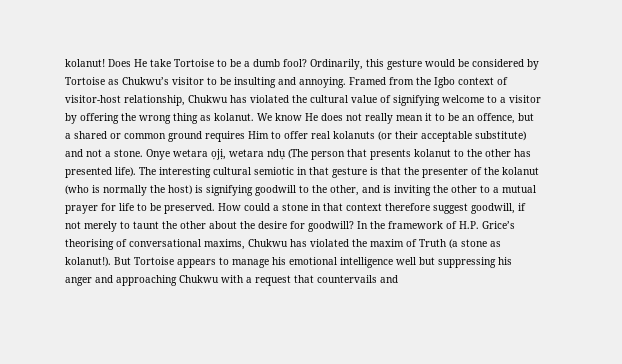kolanut! Does He take Tortoise to be a dumb fool? Ordinarily, this gesture would be considered by Tortoise as Chukwu’s visitor to be insulting and annoying. Framed from the Igbo context of visitor-host relationship, Chukwu has violated the cultural value of signifying welcome to a visitor by offering the wrong thing as kolanut. We know He does not really mean it to be an offence, but a shared or common ground requires Him to offer real kolanuts (or their acceptable substitute) and not a stone. Onye wetara ọjị, wetara ndụ (The person that presents kolanut to the other has presented life). The interesting cultural semiotic in that gesture is that the presenter of the kolanut (who is normally the host) is signifying goodwill to the other, and is inviting the other to a mutual prayer for life to be preserved. How could a stone in that context therefore suggest goodwill, if not merely to taunt the other about the desire for goodwill? In the framework of H.P. Grice’s theorising of conversational maxims, Chukwu has violated the maxim of Truth (a stone as kolanut!). But Tortoise appears to manage his emotional intelligence well but suppressing his anger and approaching Chukwu with a request that countervails and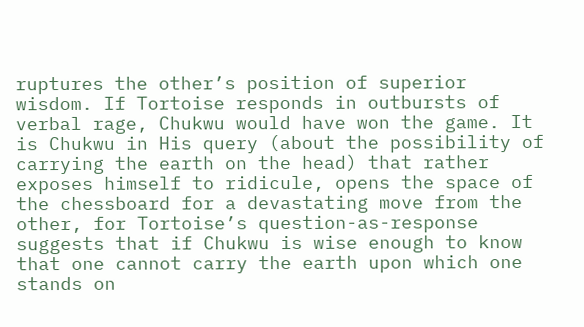ruptures the other’s position of superior wisdom. If Tortoise responds in outbursts of verbal rage, Chukwu would have won the game. It is Chukwu in His query (about the possibility of carrying the earth on the head) that rather exposes himself to ridicule, opens the space of the chessboard for a devastating move from the other, for Tortoise’s question-as-response suggests that if Chukwu is wise enough to know that one cannot carry the earth upon which one stands on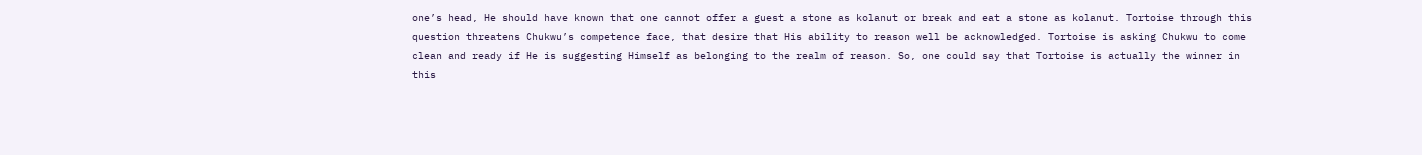one’s head, He should have known that one cannot offer a guest a stone as kolanut or break and eat a stone as kolanut. Tortoise through this question threatens Chukwu’s competence face, that desire that His ability to reason well be acknowledged. Tortoise is asking Chukwu to come clean and ready if He is suggesting Himself as belonging to the realm of reason. So, one could say that Tortoise is actually the winner in this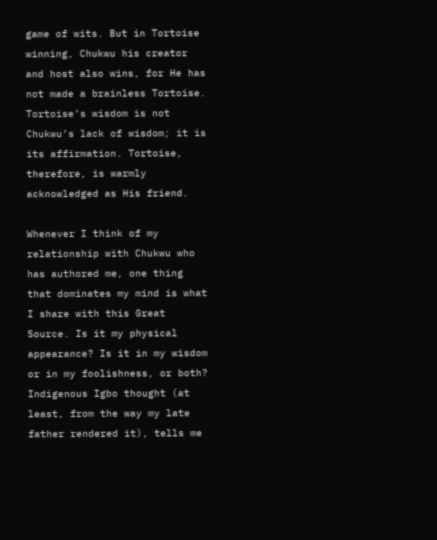game of wits. But in Tortoise winning, Chukwu his creator and host also wins, for He has not made a brainless Tortoise. Tortoise’s wisdom is not Chukwu’s lack of wisdom; it is its affirmation. Tortoise, therefore, is warmly acknowledged as His friend.

Whenever I think of my relationship with Chukwu who has authored me, one thing that dominates my mind is what I share with this Great Source. Is it my physical appearance? Is it in my wisdom or in my foolishness, or both? Indigenous Igbo thought (at least, from the way my late father rendered it), tells me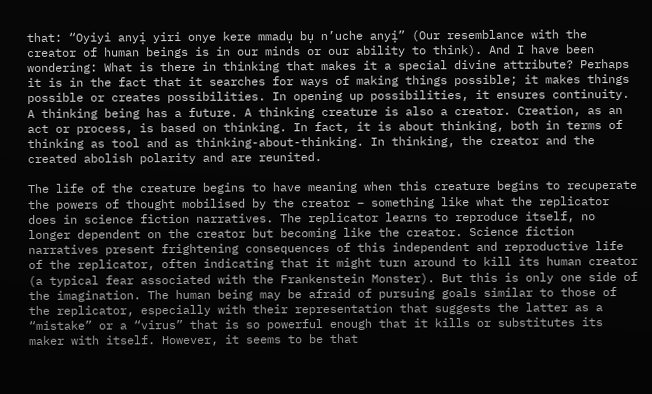that: “Oyiyi anyị yiri onye kere mmadụ bụ n’uche anyị” (Our resemblance with the creator of human beings is in our minds or our ability to think). And I have been wondering: What is there in thinking that makes it a special divine attribute? Perhaps it is in the fact that it searches for ways of making things possible; it makes things possible or creates possibilities. In opening up possibilities, it ensures continuity. A thinking being has a future. A thinking creature is also a creator. Creation, as an act or process, is based on thinking. In fact, it is about thinking, both in terms of thinking as tool and as thinking-about-thinking. In thinking, the creator and the created abolish polarity and are reunited.

The life of the creature begins to have meaning when this creature begins to recuperate the powers of thought mobilised by the creator – something like what the replicator does in science fiction narratives. The replicator learns to reproduce itself, no longer dependent on the creator but becoming like the creator. Science fiction narratives present frightening consequences of this independent and reproductive life of the replicator, often indicating that it might turn around to kill its human creator (a typical fear associated with the Frankenstein Monster). But this is only one side of the imagination. The human being may be afraid of pursuing goals similar to those of the replicator, especially with their representation that suggests the latter as a “mistake” or a “virus” that is so powerful enough that it kills or substitutes its maker with itself. However, it seems to be that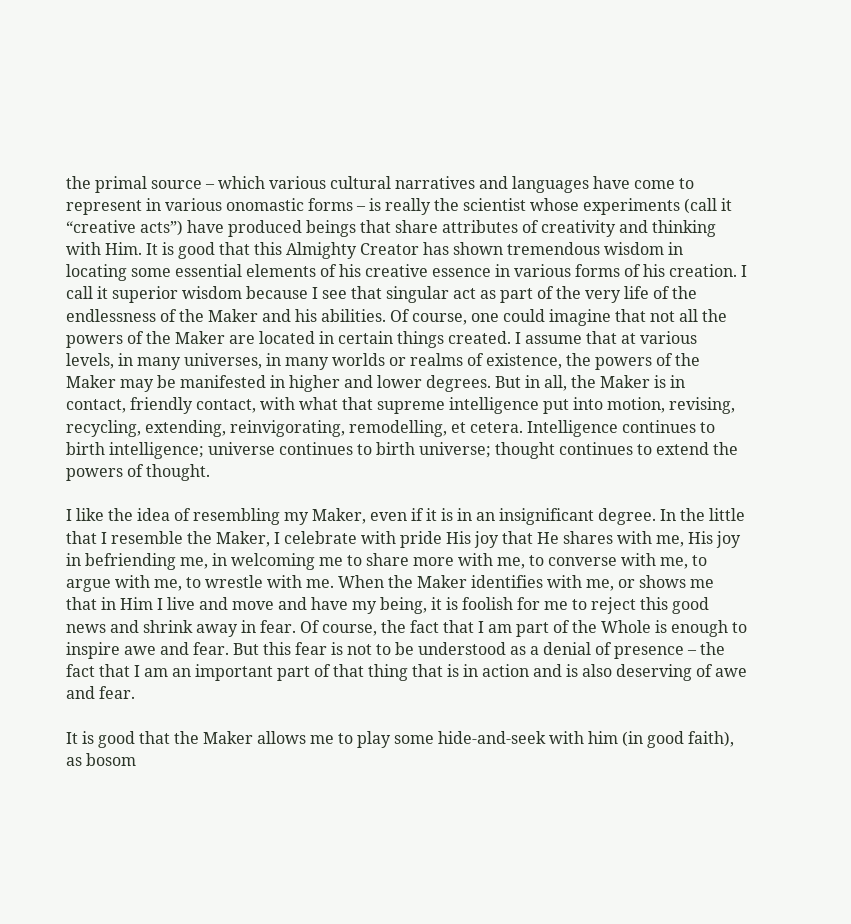the primal source – which various cultural narratives and languages have come to represent in various onomastic forms – is really the scientist whose experiments (call it “creative acts”) have produced beings that share attributes of creativity and thinking with Him. It is good that this Almighty Creator has shown tremendous wisdom in locating some essential elements of his creative essence in various forms of his creation. I call it superior wisdom because I see that singular act as part of the very life of the endlessness of the Maker and his abilities. Of course, one could imagine that not all the powers of the Maker are located in certain things created. I assume that at various levels, in many universes, in many worlds or realms of existence, the powers of the Maker may be manifested in higher and lower degrees. But in all, the Maker is in contact, friendly contact, with what that supreme intelligence put into motion, revising, recycling, extending, reinvigorating, remodelling, et cetera. Intelligence continues to birth intelligence; universe continues to birth universe; thought continues to extend the powers of thought.

I like the idea of resembling my Maker, even if it is in an insignificant degree. In the little that I resemble the Maker, I celebrate with pride His joy that He shares with me, His joy in befriending me, in welcoming me to share more with me, to converse with me, to argue with me, to wrestle with me. When the Maker identifies with me, or shows me that in Him I live and move and have my being, it is foolish for me to reject this good news and shrink away in fear. Of course, the fact that I am part of the Whole is enough to inspire awe and fear. But this fear is not to be understood as a denial of presence – the fact that I am an important part of that thing that is in action and is also deserving of awe and fear.

It is good that the Maker allows me to play some hide-and-seek with him (in good faith), as bosom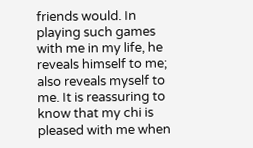friends would. In playing such games with me in my life, he reveals himself to me; also reveals myself to me. It is reassuring to know that my chi is pleased with me when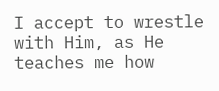I accept to wrestle with Him, as He teaches me how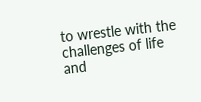to wrestle with the challenges of life and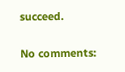succeed.

No comments: